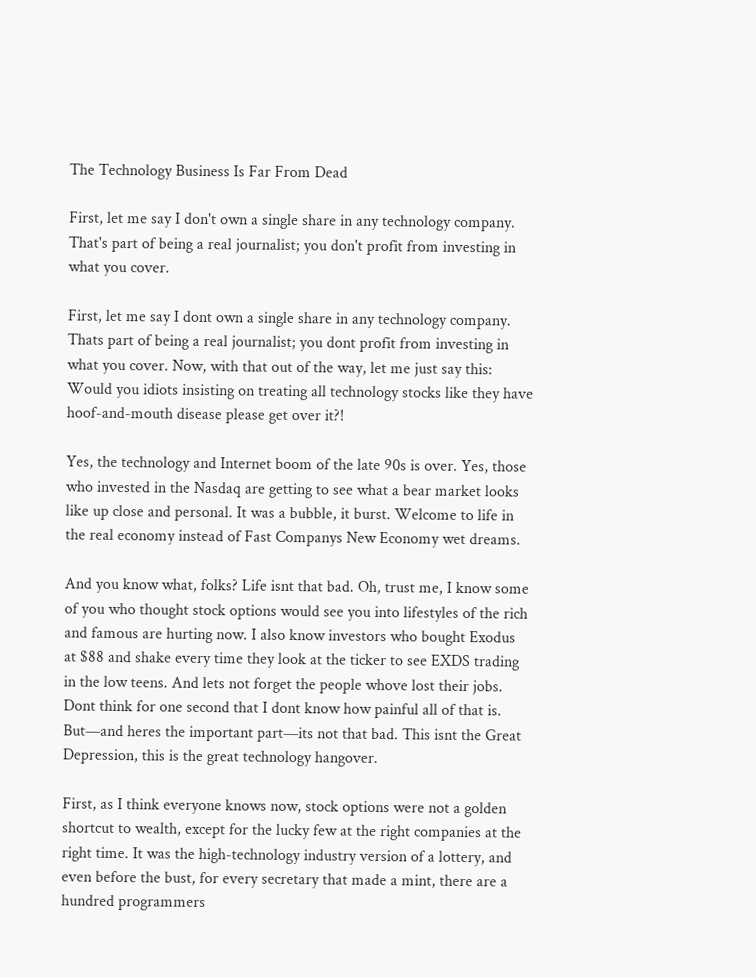The Technology Business Is Far From Dead

First, let me say I don't own a single share in any technology company. That's part of being a real journalist; you don't profit from investing in what you cover.

First, let me say I dont own a single share in any technology company. Thats part of being a real journalist; you dont profit from investing in what you cover. Now, with that out of the way, let me just say this: Would you idiots insisting on treating all technology stocks like they have hoof-and-mouth disease please get over it?!

Yes, the technology and Internet boom of the late 90s is over. Yes, those who invested in the Nasdaq are getting to see what a bear market looks like up close and personal. It was a bubble, it burst. Welcome to life in the real economy instead of Fast Companys New Economy wet dreams.

And you know what, folks? Life isnt that bad. Oh, trust me, I know some of you who thought stock options would see you into lifestyles of the rich and famous are hurting now. I also know investors who bought Exodus at $88 and shake every time they look at the ticker to see EXDS trading in the low teens. And lets not forget the people whove lost their jobs. Dont think for one second that I dont know how painful all of that is. But—and heres the important part—its not that bad. This isnt the Great Depression, this is the great technology hangover.

First, as I think everyone knows now, stock options were not a golden shortcut to wealth, except for the lucky few at the right companies at the right time. It was the high-technology industry version of a lottery, and even before the bust, for every secretary that made a mint, there are a hundred programmers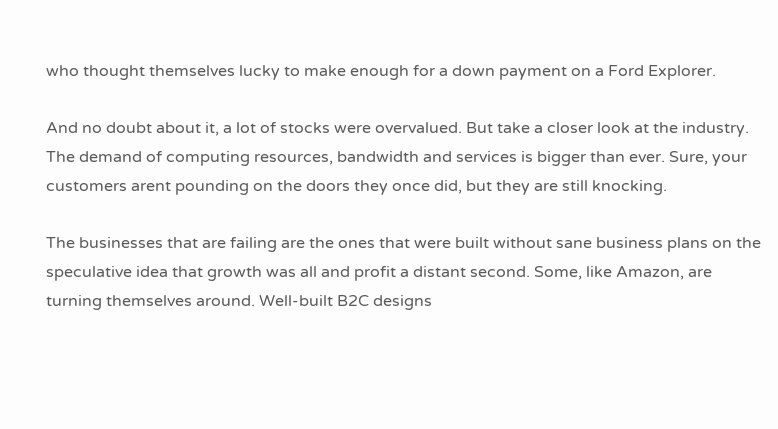who thought themselves lucky to make enough for a down payment on a Ford Explorer.

And no doubt about it, a lot of stocks were overvalued. But take a closer look at the industry. The demand of computing resources, bandwidth and services is bigger than ever. Sure, your customers arent pounding on the doors they once did, but they are still knocking.

The businesses that are failing are the ones that were built without sane business plans on the speculative idea that growth was all and profit a distant second. Some, like Amazon, are turning themselves around. Well-built B2C designs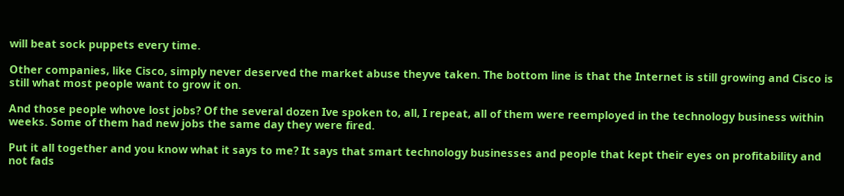will beat sock puppets every time.

Other companies, like Cisco, simply never deserved the market abuse theyve taken. The bottom line is that the Internet is still growing and Cisco is still what most people want to grow it on.

And those people whove lost jobs? Of the several dozen Ive spoken to, all, I repeat, all of them were reemployed in the technology business within weeks. Some of them had new jobs the same day they were fired.

Put it all together and you know what it says to me? It says that smart technology businesses and people that kept their eyes on profitability and not fads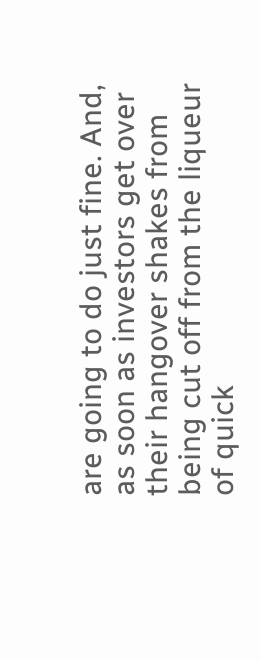are going to do just fine. And, as soon as investors get over their hangover shakes from being cut off from the liqueur of quick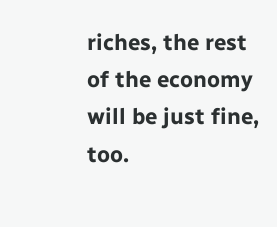riches, the rest of the economy will be just fine, too.